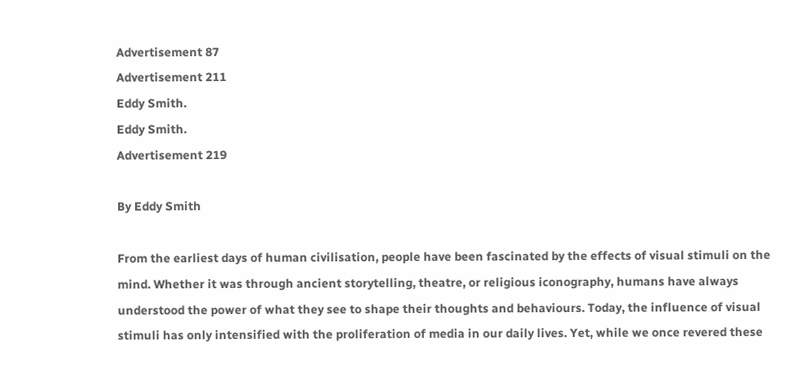Advertisement 87
Advertisement 211
Eddy Smith.
Eddy Smith.
Advertisement 219

By Eddy Smith

From the earliest days of human civilisation, people have been fascinated by the effects of visual stimuli on the mind. Whether it was through ancient storytelling, theatre, or religious iconography, humans have always understood the power of what they see to shape their thoughts and behaviours. Today, the influence of visual stimuli has only intensified with the proliferation of media in our daily lives. Yet, while we once revered these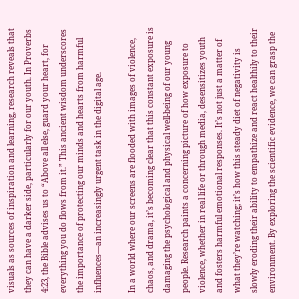visuals as sources of inspiration and learning, research reveals that they can have a darker side, particularly for our youth. In Proverbs 4:23, the Bible advises us to “Above all else, guard your heart, for everything you do flows from it.” This ancient wisdom underscores the importance of protecting our minds and hearts from harmful influences—an increasingly urgent task in the digital age.

In a world where our screens are flooded with images of violence, chaos, and drama, it’s becoming clear that this constant exposure is damaging the psychological and physical well-being of our young people. Research paints a concerning picture of how exposure to violence, whether in real life or through media, desensitizes youth and fosters harmful emotional responses. It’s not just a matter of what they’re watching; it’s how this steady diet of negativity is slowly eroding their ability to empathize and react healthily to their environment. By exploring the scientific evidence, we can grasp the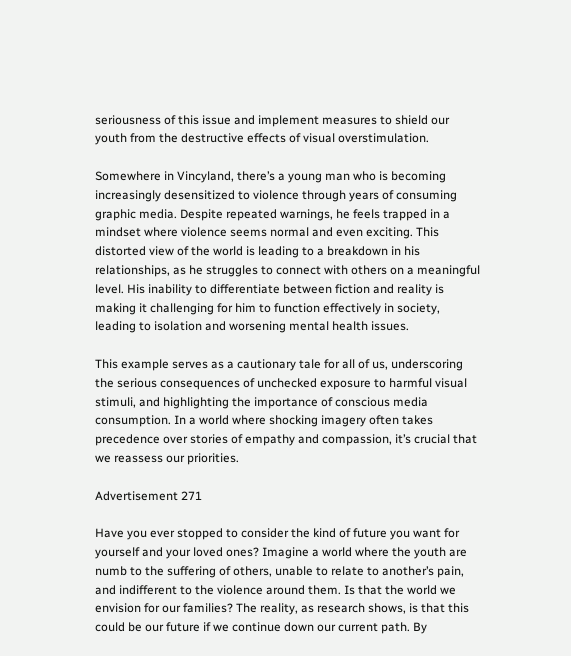seriousness of this issue and implement measures to shield our youth from the destructive effects of visual overstimulation.

Somewhere in Vincyland, there’s a young man who is becoming increasingly desensitized to violence through years of consuming graphic media. Despite repeated warnings, he feels trapped in a mindset where violence seems normal and even exciting. This distorted view of the world is leading to a breakdown in his relationships, as he struggles to connect with others on a meaningful level. His inability to differentiate between fiction and reality is making it challenging for him to function effectively in society, leading to isolation and worsening mental health issues.

This example serves as a cautionary tale for all of us, underscoring the serious consequences of unchecked exposure to harmful visual stimuli, and highlighting the importance of conscious media consumption. In a world where shocking imagery often takes precedence over stories of empathy and compassion, it’s crucial that we reassess our priorities.

Advertisement 271

Have you ever stopped to consider the kind of future you want for yourself and your loved ones? Imagine a world where the youth are numb to the suffering of others, unable to relate to another’s pain, and indifferent to the violence around them. Is that the world we envision for our families? The reality, as research shows, is that this could be our future if we continue down our current path. By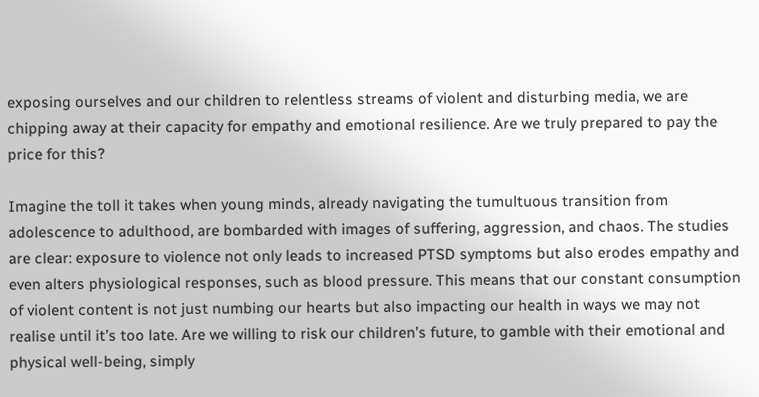exposing ourselves and our children to relentless streams of violent and disturbing media, we are chipping away at their capacity for empathy and emotional resilience. Are we truly prepared to pay the price for this?

Imagine the toll it takes when young minds, already navigating the tumultuous transition from adolescence to adulthood, are bombarded with images of suffering, aggression, and chaos. The studies are clear: exposure to violence not only leads to increased PTSD symptoms but also erodes empathy and even alters physiological responses, such as blood pressure. This means that our constant consumption of violent content is not just numbing our hearts but also impacting our health in ways we may not realise until it’s too late. Are we willing to risk our children’s future, to gamble with their emotional and physical well-being, simply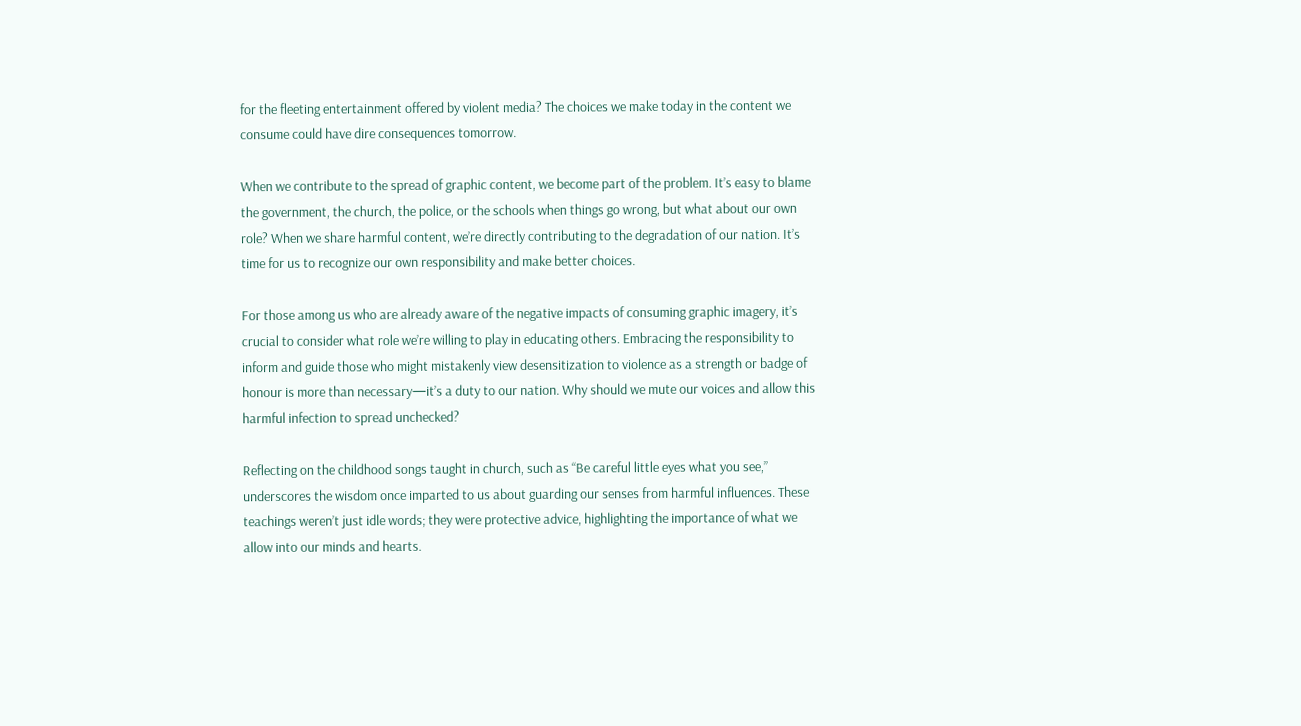for the fleeting entertainment offered by violent media? The choices we make today in the content we consume could have dire consequences tomorrow.

When we contribute to the spread of graphic content, we become part of the problem. It’s easy to blame the government, the church, the police, or the schools when things go wrong, but what about our own role? When we share harmful content, we’re directly contributing to the degradation of our nation. It’s time for us to recognize our own responsibility and make better choices.

For those among us who are already aware of the negative impacts of consuming graphic imagery, it’s crucial to consider what role we’re willing to play in educating others. Embracing the responsibility to inform and guide those who might mistakenly view desensitization to violence as a strength or badge of honour is more than necessary—it’s a duty to our nation. Why should we mute our voices and allow this harmful infection to spread unchecked?

Reflecting on the childhood songs taught in church, such as “Be careful little eyes what you see,” underscores the wisdom once imparted to us about guarding our senses from harmful influences. These teachings weren’t just idle words; they were protective advice, highlighting the importance of what we allow into our minds and hearts.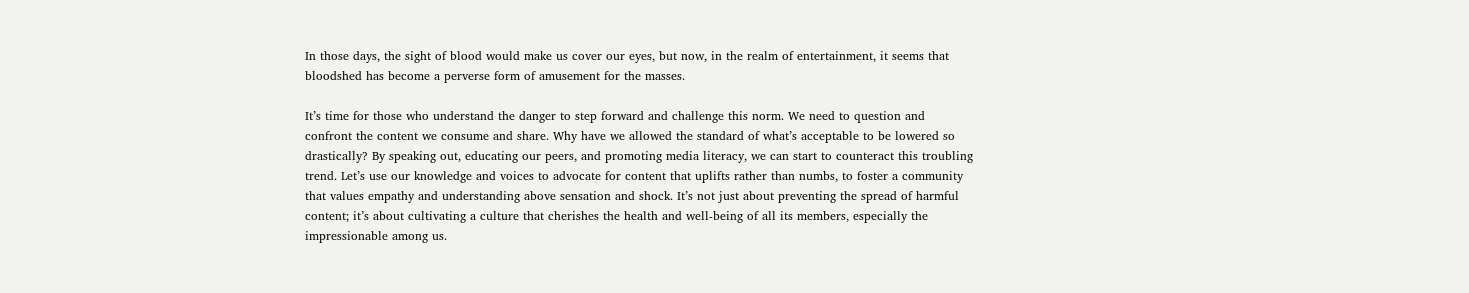In those days, the sight of blood would make us cover our eyes, but now, in the realm of entertainment, it seems that bloodshed has become a perverse form of amusement for the masses.

It’s time for those who understand the danger to step forward and challenge this norm. We need to question and confront the content we consume and share. Why have we allowed the standard of what’s acceptable to be lowered so drastically? By speaking out, educating our peers, and promoting media literacy, we can start to counteract this troubling trend. Let’s use our knowledge and voices to advocate for content that uplifts rather than numbs, to foster a community that values empathy and understanding above sensation and shock. It’s not just about preventing the spread of harmful content; it’s about cultivating a culture that cherishes the health and well-being of all its members, especially the impressionable among us.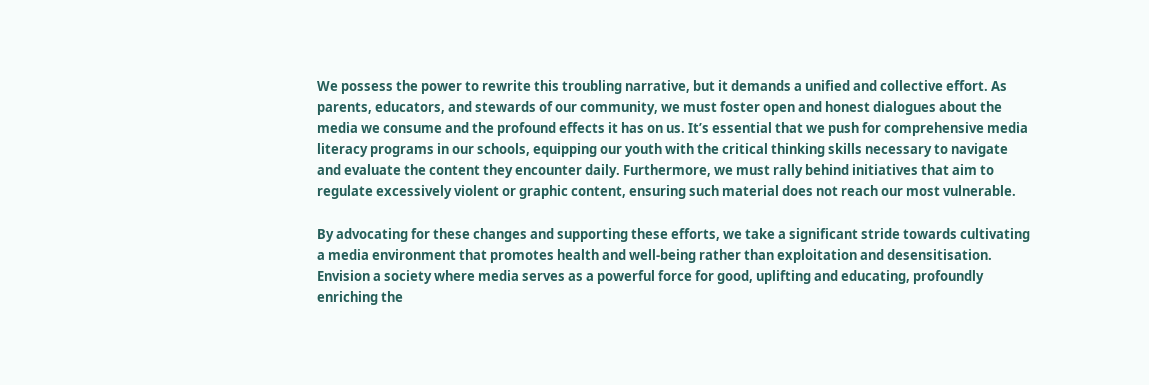We possess the power to rewrite this troubling narrative, but it demands a unified and collective effort. As parents, educators, and stewards of our community, we must foster open and honest dialogues about the media we consume and the profound effects it has on us. It’s essential that we push for comprehensive media literacy programs in our schools, equipping our youth with the critical thinking skills necessary to navigate and evaluate the content they encounter daily. Furthermore, we must rally behind initiatives that aim to regulate excessively violent or graphic content, ensuring such material does not reach our most vulnerable.

By advocating for these changes and supporting these efforts, we take a significant stride towards cultivating a media environment that promotes health and well-being rather than exploitation and desensitisation. Envision a society where media serves as a powerful force for good, uplifting and educating, profoundly enriching the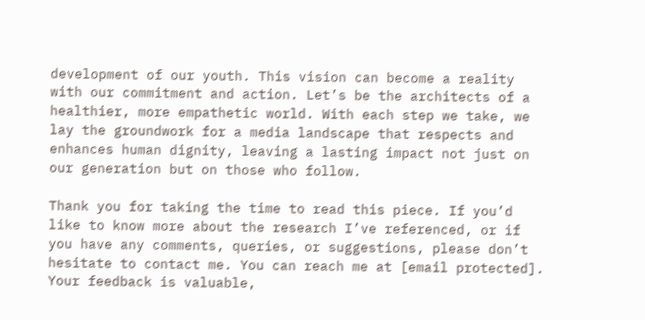development of our youth. This vision can become a reality with our commitment and action. Let’s be the architects of a healthier, more empathetic world. With each step we take, we lay the groundwork for a media landscape that respects and enhances human dignity, leaving a lasting impact not just on our generation but on those who follow.

Thank you for taking the time to read this piece. If you’d like to know more about the research I’ve referenced, or if you have any comments, queries, or suggestions, please don’t hesitate to contact me. You can reach me at [email protected]. Your feedback is valuable,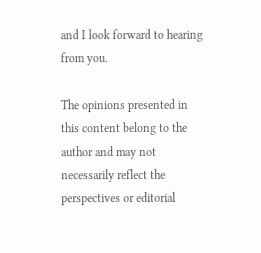and I look forward to hearing from you.

The opinions presented in this content belong to the author and may not necessarily reflect the perspectives or editorial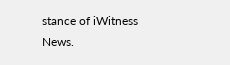stance of iWitness News.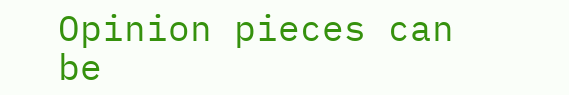Opinion pieces can be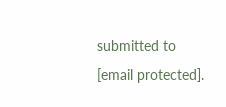submitted to [email protected].